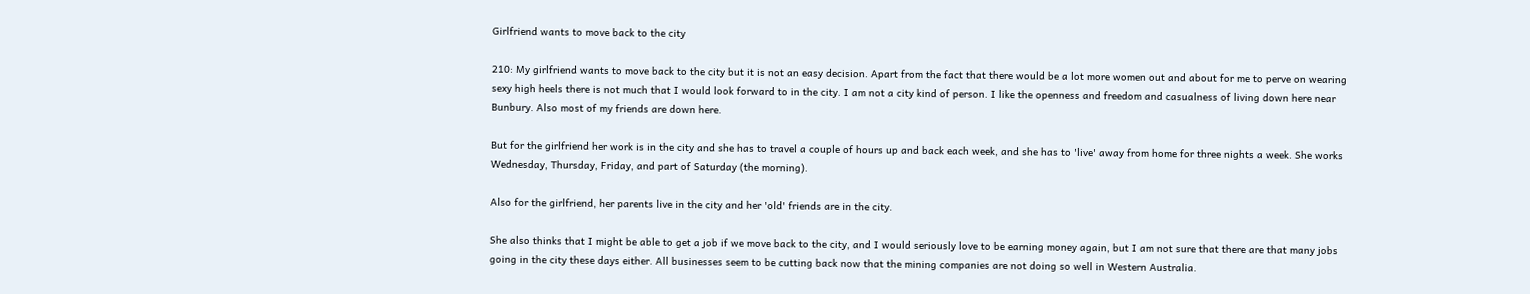Girlfriend wants to move back to the city

210: My girlfriend wants to move back to the city but it is not an easy decision. Apart from the fact that there would be a lot more women out and about for me to perve on wearing sexy high heels there is not much that I would look forward to in the city. I am not a city kind of person. I like the openness and freedom and casualness of living down here near Bunbury. Also most of my friends are down here.

But for the girlfriend her work is in the city and she has to travel a couple of hours up and back each week, and she has to 'live' away from home for three nights a week. She works Wednesday, Thursday, Friday, and part of Saturday (the morning).

Also for the girlfriend, her parents live in the city and her 'old' friends are in the city.

She also thinks that I might be able to get a job if we move back to the city, and I would seriously love to be earning money again, but I am not sure that there are that many jobs going in the city these days either. All businesses seem to be cutting back now that the mining companies are not doing so well in Western Australia.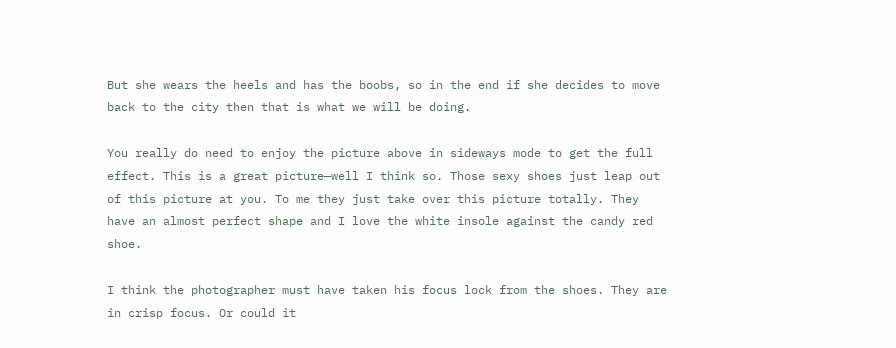But she wears the heels and has the boobs, so in the end if she decides to move back to the city then that is what we will be doing.

You really do need to enjoy the picture above in sideways mode to get the full effect. This is a great picture—well I think so. Those sexy shoes just leap out of this picture at you. To me they just take over this picture totally. They have an almost perfect shape and I love the white insole against the candy red shoe.

I think the photographer must have taken his focus lock from the shoes. They are in crisp focus. Or could it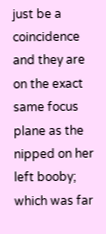just be a coincidence and they are on the exact same focus plane as the nipped on her left booby; which was far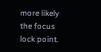more likely the focus lock point.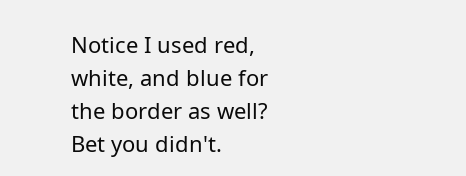Notice I used red, white, and blue for the border as well? Bet you didn't.